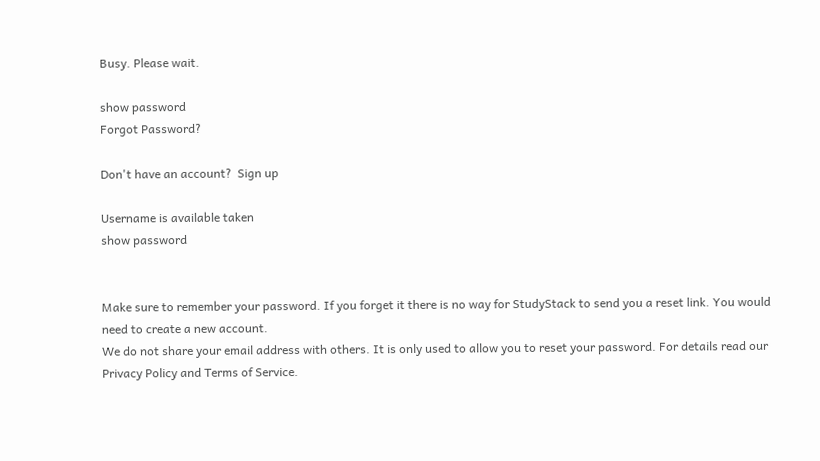Busy. Please wait.

show password
Forgot Password?

Don't have an account?  Sign up

Username is available taken
show password


Make sure to remember your password. If you forget it there is no way for StudyStack to send you a reset link. You would need to create a new account.
We do not share your email address with others. It is only used to allow you to reset your password. For details read our Privacy Policy and Terms of Service.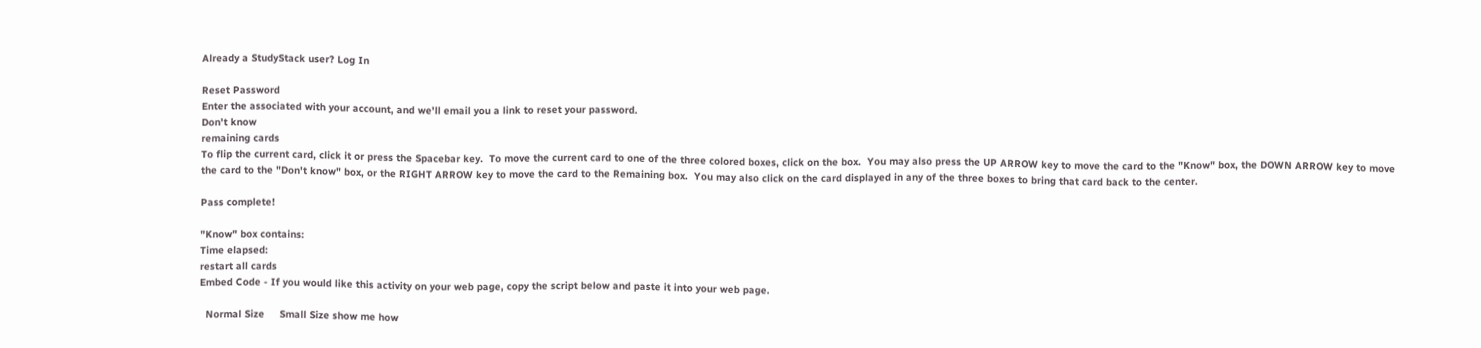Already a StudyStack user? Log In

Reset Password
Enter the associated with your account, and we'll email you a link to reset your password.
Don't know
remaining cards
To flip the current card, click it or press the Spacebar key.  To move the current card to one of the three colored boxes, click on the box.  You may also press the UP ARROW key to move the card to the "Know" box, the DOWN ARROW key to move the card to the "Don't know" box, or the RIGHT ARROW key to move the card to the Remaining box.  You may also click on the card displayed in any of the three boxes to bring that card back to the center.

Pass complete!

"Know" box contains:
Time elapsed:
restart all cards
Embed Code - If you would like this activity on your web page, copy the script below and paste it into your web page.

  Normal Size     Small Size show me how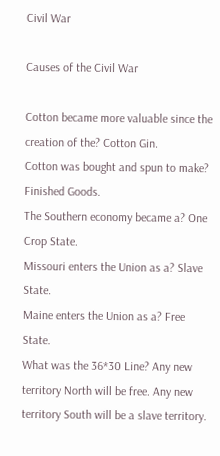Civil War

Causes of the Civil War

Cotton became more valuable since the creation of the? Cotton Gin.
Cotton was bought and spun to make? Finished Goods.
The Southern economy became a? One Crop State.
Missouri enters the Union as a? Slave State.
Maine enters the Union as a? Free State.
What was the 36*30 Line? Any new territory North will be free. Any new territory South will be a slave territory.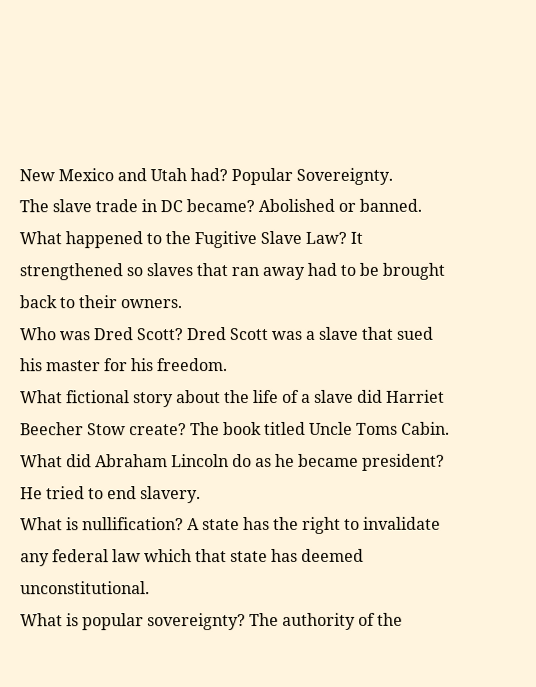New Mexico and Utah had? Popular Sovereignty.
The slave trade in DC became? Abolished or banned.
What happened to the Fugitive Slave Law? It strengthened so slaves that ran away had to be brought back to their owners.
Who was Dred Scott? Dred Scott was a slave that sued his master for his freedom.
What fictional story about the life of a slave did Harriet Beecher Stow create? The book titled Uncle Toms Cabin.
What did Abraham Lincoln do as he became president? He tried to end slavery.
What is nullification? A state has the right to invalidate any federal law which that state has deemed unconstitutional.
What is popular sovereignty? The authority of the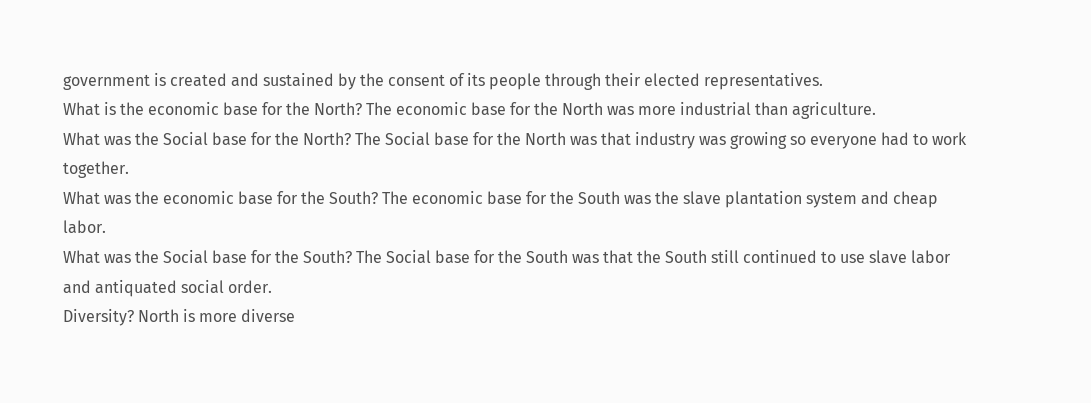government is created and sustained by the consent of its people through their elected representatives.
What is the economic base for the North? The economic base for the North was more industrial than agriculture.
What was the Social base for the North? The Social base for the North was that industry was growing so everyone had to work together.
What was the economic base for the South? The economic base for the South was the slave plantation system and cheap labor.
What was the Social base for the South? The Social base for the South was that the South still continued to use slave labor and antiquated social order.
Diversity? North is more diverse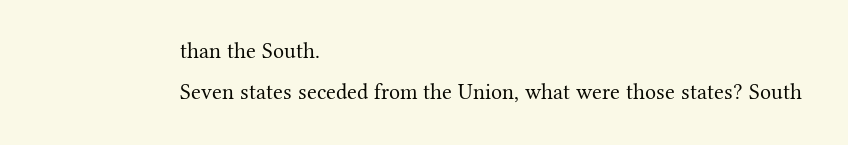than the South.
Seven states seceded from the Union, what were those states? South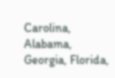Carolina, Alabama, Georgia, Florida,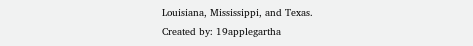Louisiana, Mississippi, and Texas.
Created by: 19applegartha